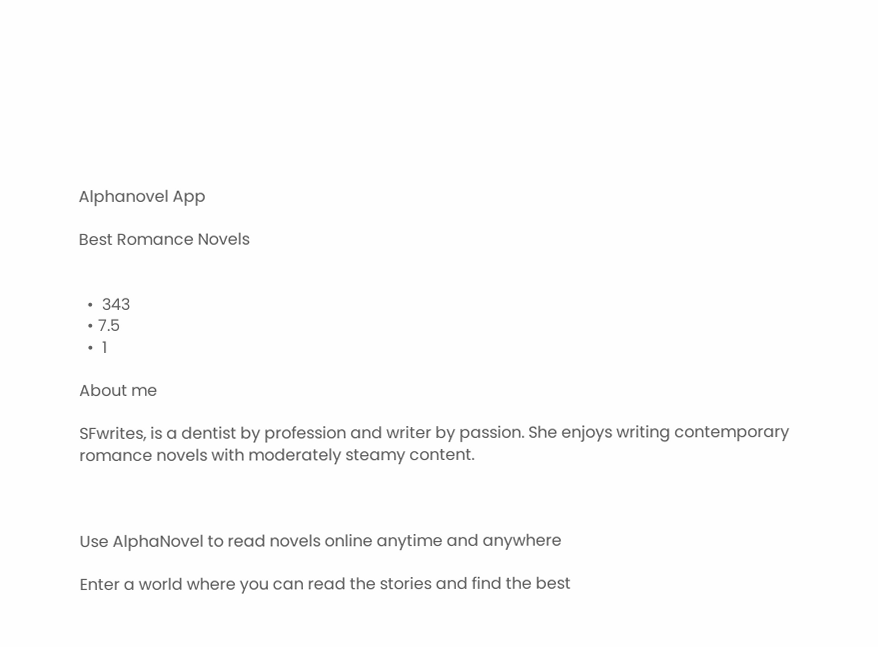Alphanovel App

Best Romance Novels


  •  343
  • 7.5
  •  1

About me

SFwrites, is a dentist by profession and writer by passion. She enjoys writing contemporary romance novels with moderately steamy content.



Use AlphaNovel to read novels online anytime and anywhere

Enter a world where you can read the stories and find the best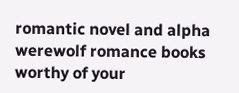romantic novel and alpha werewolf romance books worthy of your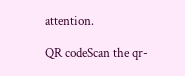attention.

QR codeScan the qr-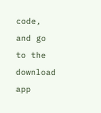code, and go to the download app